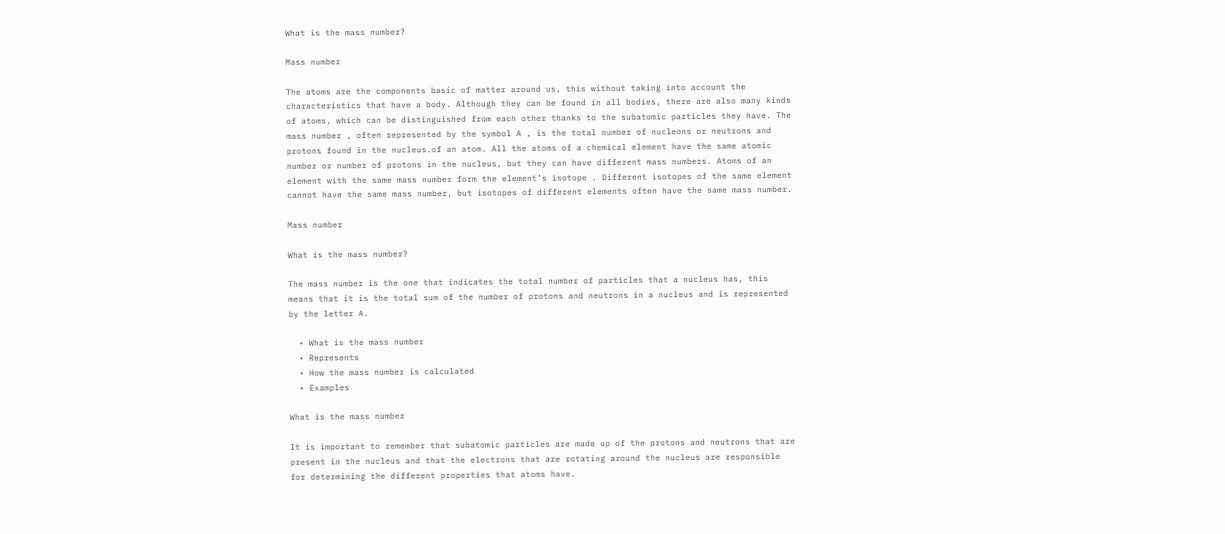What is the mass number?

Mass number

The atoms are the components basic of matter around us, this without taking into account the characteristics that have a body. Although they can be found in all bodies, there are also many kinds of atoms, which can be distinguished from each other thanks to the subatomic particles they have. The mass number , often represented by the symbol A , is the total number of nucleons or neutrons and protons found in the nucleus.of an atom. All the atoms of a chemical element have the same atomic number or number of protons in the nucleus, but they can have different mass numbers. Atoms of an element with the same mass number form the element’s isotope . Different isotopes of the same element cannot have the same mass number, but isotopes of different elements often have the same mass number.

Mass number

What is the mass number?

The mass number is the one that indicates the total number of particles that a nucleus has, this means that it is the total sum of the number of protons and neutrons in a nucleus and is represented by the letter A.

  • What is the mass number
  • Represents
  • How the mass number is calculated
  • Examples

What is the mass number

It is important to remember that subatomic particles are made up of the protons and neutrons that are present in the nucleus and that the electrons that are rotating around the nucleus are responsible for determining the different properties that atoms have.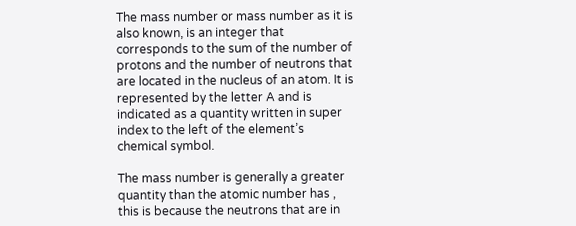The mass number or mass number as it is also known, is an integer that corresponds to the sum of the number of protons and the number of neutrons that are located in the nucleus of an atom. It is represented by the letter A and is indicated as a quantity written in super index to the left of the element’s chemical symbol.

The mass number is generally a greater quantity than the atomic number has , this is because the neutrons that are in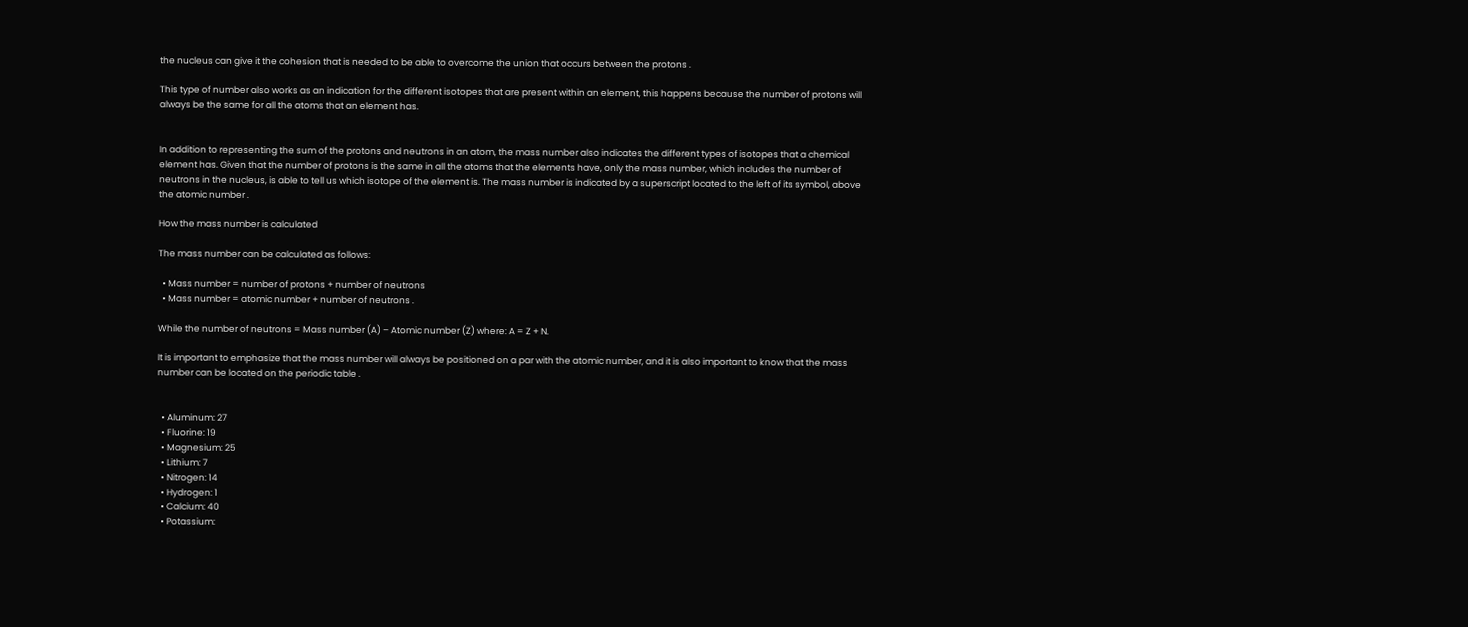the nucleus can give it the cohesion that is needed to be able to overcome the union that occurs between the protons .

This type of number also works as an indication for the different isotopes that are present within an element, this happens because the number of protons will always be the same for all the atoms that an element has.


In addition to representing the sum of the protons and neutrons in an atom, the mass number also indicates the different types of isotopes that a chemical element has. Given that the number of protons is the same in all the atoms that the elements have, only the mass number, which includes the number of neutrons in the nucleus, is able to tell us which isotope of the element is. The mass number is indicated by a superscript located to the left of its symbol, above the atomic number .

How the mass number is calculated

The mass number can be calculated as follows:

  • Mass number = number of protons + number of neutrons
  • Mass number = atomic number + number of neutrons .

While the number of neutrons = Mass number (A) – Atomic number (Z) where: A = Z + N.

It is important to emphasize that the mass number will always be positioned on a par with the atomic number, and it is also important to know that the mass number can be located on the periodic table .


  • Aluminum: 27
  • Fluorine: 19
  • Magnesium: 25
  • Lithium: 7
  • Nitrogen: 14
  • Hydrogen: 1
  • Calcium: 40
  • Potassium: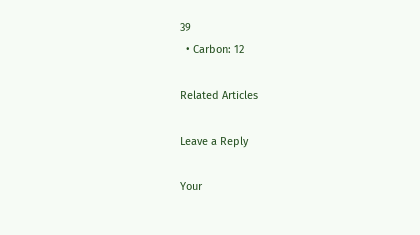39
  • Carbon: 12

Related Articles

Leave a Reply

Your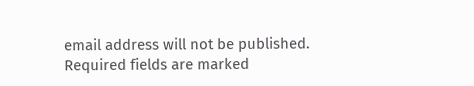email address will not be published. Required fields are marked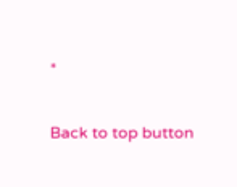*

Back to top button